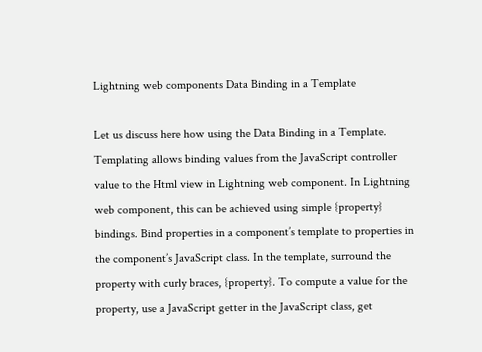Lightning web components Data Binding in a Template

Let us discuss here how using the Data Binding in a Template. Templating allows binding values from the JavaScript controller value to the Html view in Lightning web component. In Lightning web component, this can be achieved using simple {property} bindings. Bind properties in a component’s template to properties in the component’s JavaScript class. In the template, surround the property with curly braces, {property}. To compute a value for the property, use a JavaScript getter in the JavaScript class, get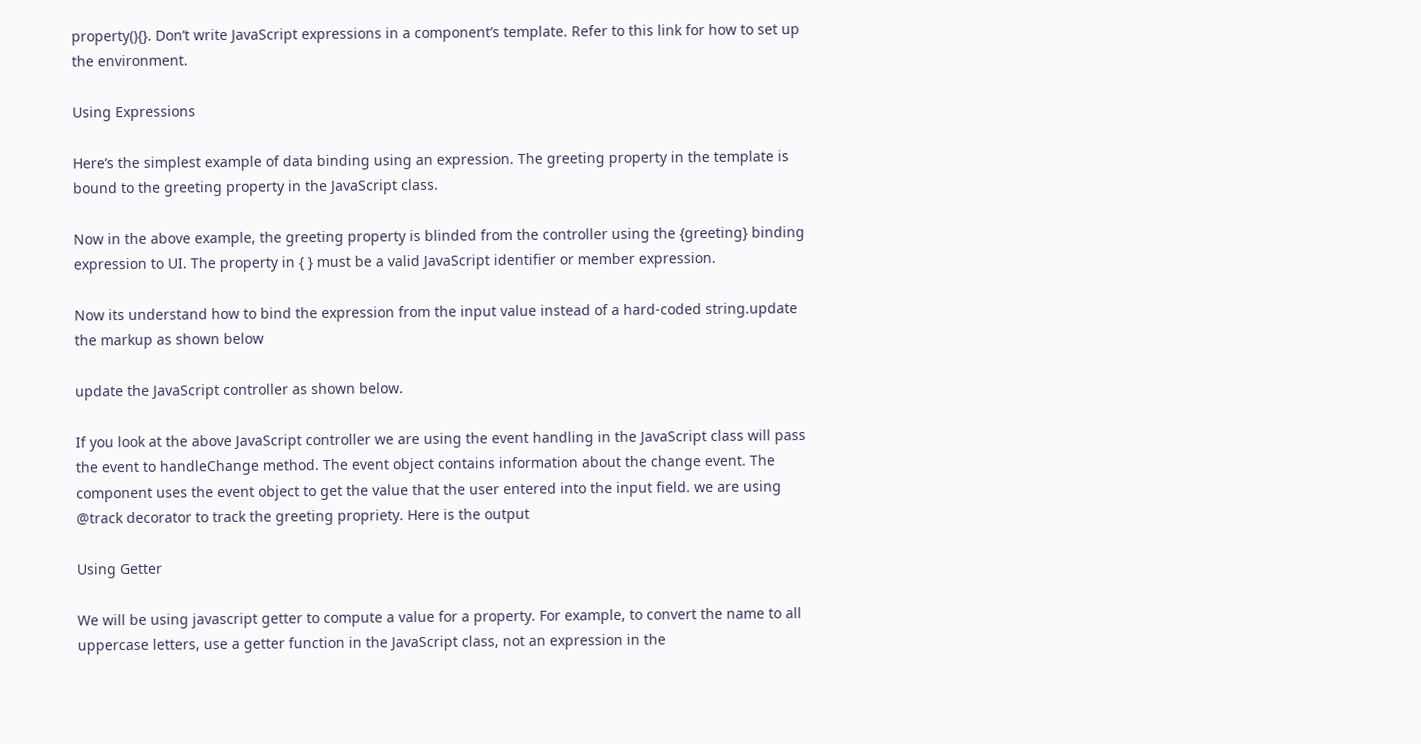property(){}. Don’t write JavaScript expressions in a component’s template. Refer to this link for how to set up the environment.

Using Expressions

Here’s the simplest example of data binding using an expression. The greeting property in the template is bound to the greeting property in the JavaScript class.

Now in the above example, the greeting property is blinded from the controller using the {greeting} binding expression to UI. The property in { } must be a valid JavaScript identifier or member expression.

Now its understand how to bind the expression from the input value instead of a hard-coded string.update the markup as shown below

update the JavaScript controller as shown below.

If you look at the above JavaScript controller we are using the event handling in the JavaScript class will pass the event to handleChange method. The event object contains information about the change event. The component uses the event object to get the value that the user entered into the input field. we are using @track decorator to track the greeting propriety. Here is the output

Using Getter

We will be using javascript getter to compute a value for a property. For example, to convert the name to all uppercase letters, use a getter function in the JavaScript class, not an expression in the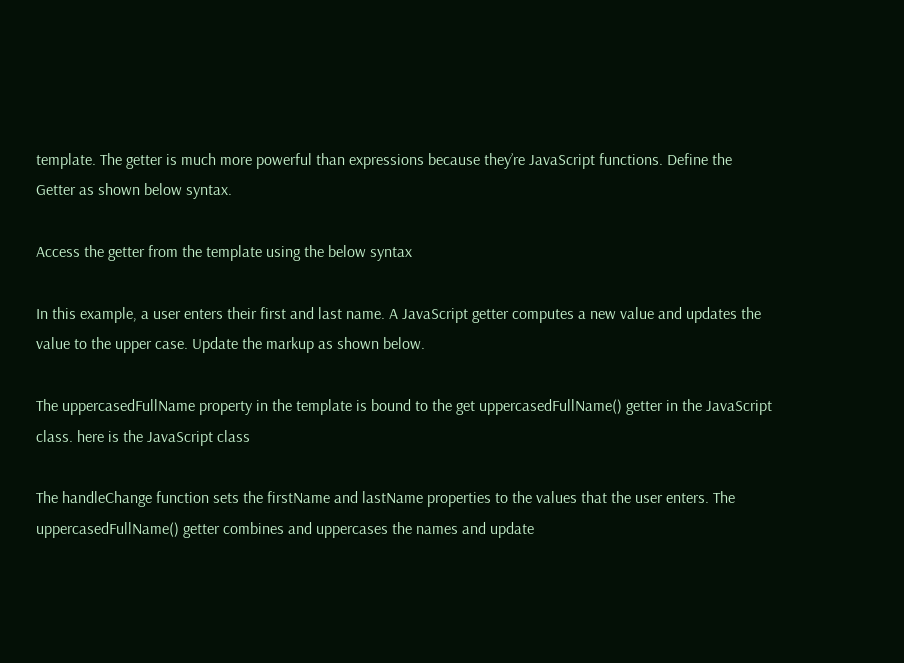template. The getter is much more powerful than expressions because they’re JavaScript functions. Define the Getter as shown below syntax.

Access the getter from the template using the below syntax

In this example, a user enters their first and last name. A JavaScript getter computes a new value and updates the value to the upper case. Update the markup as shown below.

The uppercasedFullName property in the template is bound to the get uppercasedFullName() getter in the JavaScript class. here is the JavaScript class

The handleChange function sets the firstName and lastName properties to the values that the user enters. The uppercasedFullName() getter combines and uppercases the names and update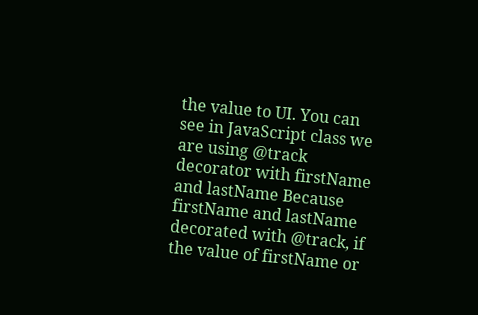the value to UI. You can see in JavaScript class we are using @track decorator with firstName and lastName Because firstName and lastName decorated with @track, if the value of firstName or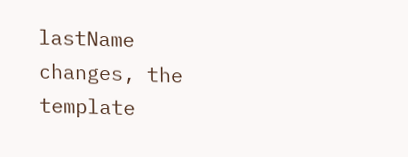lastName changes, the template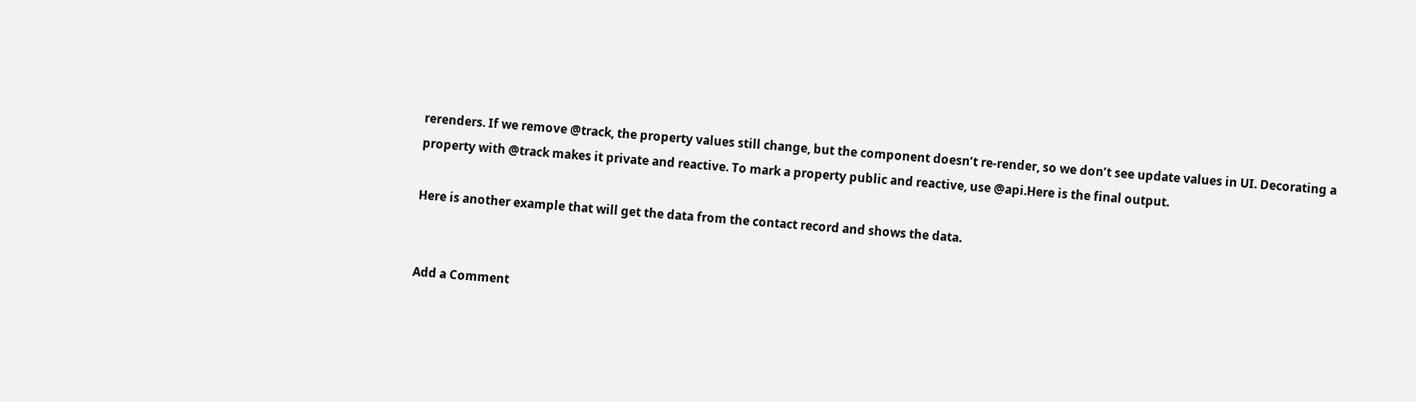rerenders. If we remove @track, the property values still change, but the component doesn’t re-render, so we don’t see update values in UI. Decorating a property with @track makes it private and reactive. To mark a property public and reactive, use @api.Here is the final output.

Here is another example that will get the data from the contact record and shows the data.


Add a Comment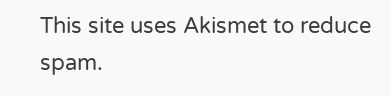This site uses Akismet to reduce spam.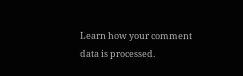Learn how your comment data is processed.